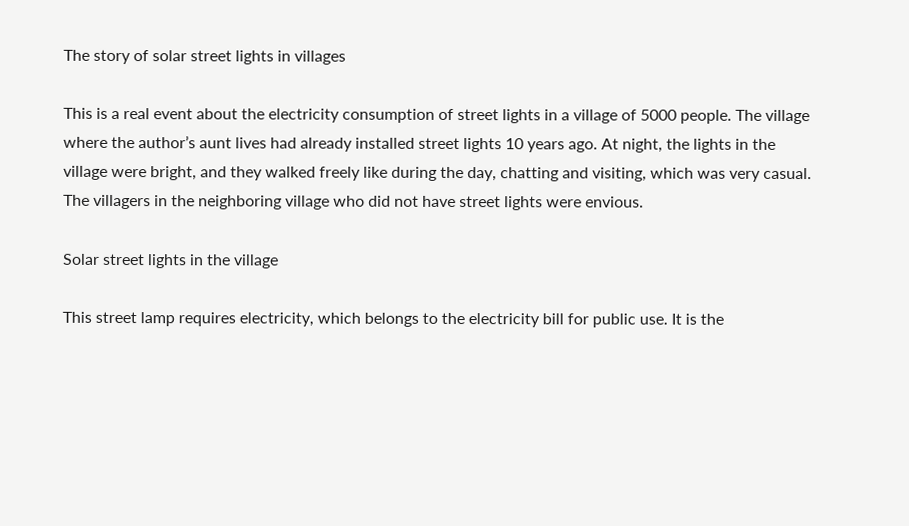The story of solar street lights in villages

This is a real event about the electricity consumption of street lights in a village of 5000 people. The village where the author’s aunt lives had already installed street lights 10 years ago. At night, the lights in the village were bright, and they walked freely like during the day, chatting and visiting, which was very casual. The villagers in the neighboring village who did not have street lights were envious.

Solar street lights in the village

This street lamp requires electricity, which belongs to the electricity bill for public use. It is the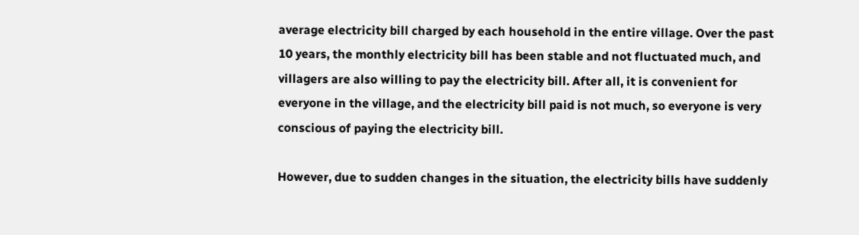average electricity bill charged by each household in the entire village. Over the past 10 years, the monthly electricity bill has been stable and not fluctuated much, and villagers are also willing to pay the electricity bill. After all, it is convenient for everyone in the village, and the electricity bill paid is not much, so everyone is very conscious of paying the electricity bill.

However, due to sudden changes in the situation, the electricity bills have suddenly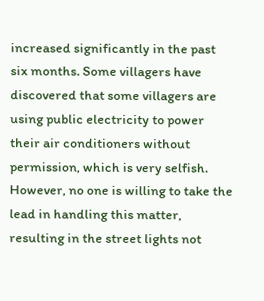increased significantly in the past six months. Some villagers have discovered that some villagers are using public electricity to power their air conditioners without permission, which is very selfish. However, no one is willing to take the lead in handling this matter, resulting in the street lights not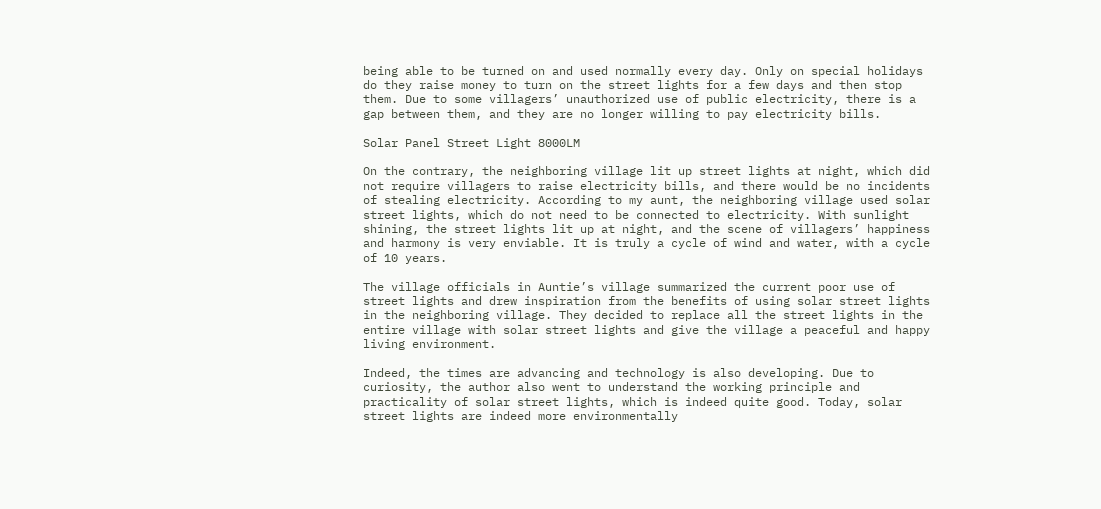being able to be turned on and used normally every day. Only on special holidays do they raise money to turn on the street lights for a few days and then stop them. Due to some villagers’ unauthorized use of public electricity, there is a gap between them, and they are no longer willing to pay electricity bills.

Solar Panel Street Light 8000LM

On the contrary, the neighboring village lit up street lights at night, which did not require villagers to raise electricity bills, and there would be no incidents of stealing electricity. According to my aunt, the neighboring village used solar street lights, which do not need to be connected to electricity. With sunlight shining, the street lights lit up at night, and the scene of villagers’ happiness and harmony is very enviable. It is truly a cycle of wind and water, with a cycle of 10 years.

The village officials in Auntie’s village summarized the current poor use of street lights and drew inspiration from the benefits of using solar street lights in the neighboring village. They decided to replace all the street lights in the entire village with solar street lights and give the village a peaceful and happy living environment.

Indeed, the times are advancing and technology is also developing. Due to curiosity, the author also went to understand the working principle and practicality of solar street lights, which is indeed quite good. Today, solar street lights are indeed more environmentally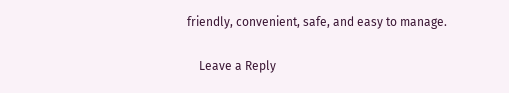friendly, convenient, safe, and easy to manage.

    Leave a Reply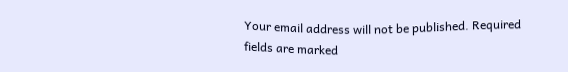Your email address will not be published. Required fields are marked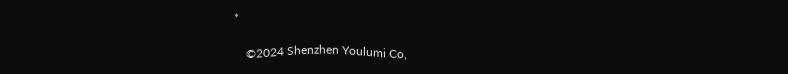*

    ©2024 Shenzhen Youlumi Co,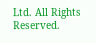Ltd. All Rights Reserved.